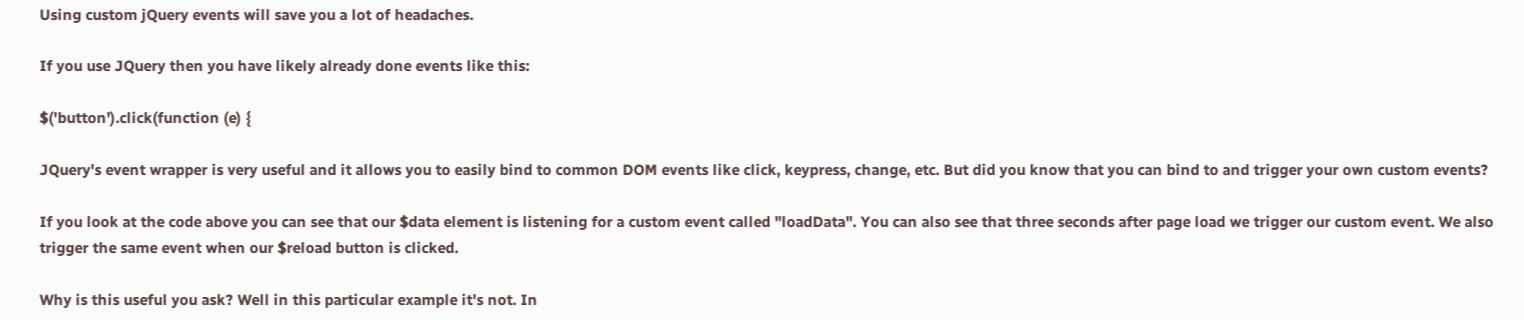Using custom jQuery events will save you a lot of headaches.

If you use JQuery then you have likely already done events like this:

$('button').click(function (e) {

JQuery's event wrapper is very useful and it allows you to easily bind to common DOM events like click, keypress, change, etc. But did you know that you can bind to and trigger your own custom events?

If you look at the code above you can see that our $data element is listening for a custom event called "loadData". You can also see that three seconds after page load we trigger our custom event. We also trigger the same event when our $reload button is clicked.

Why is this useful you ask? Well in this particular example it's not. In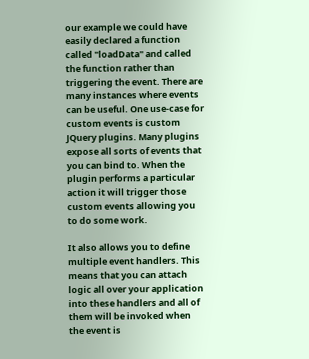our example we could have easily declared a function called "loadData" and called the function rather than triggering the event. There are many instances where events can be useful. One use-case for custom events is custom JQuery plugins. Many plugins expose all sorts of events that you can bind to. When the plugin performs a particular action it will trigger those custom events allowing you to do some work.

It also allows you to define multiple event handlers. This means that you can attach logic all over your application into these handlers and all of them will be invoked when the event is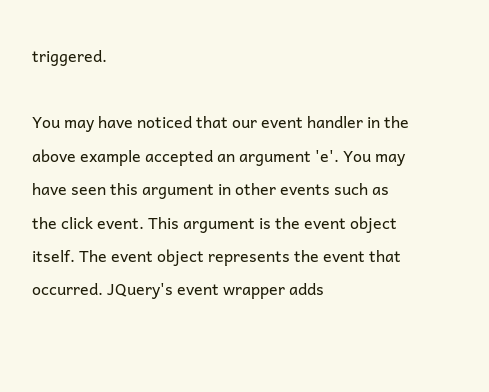triggered.

You may have noticed that our event handler in the above example accepted an argument 'e'. You may have seen this argument in other events such as the click event. This argument is the event object itself. The event object represents the event that occurred. JQuery's event wrapper adds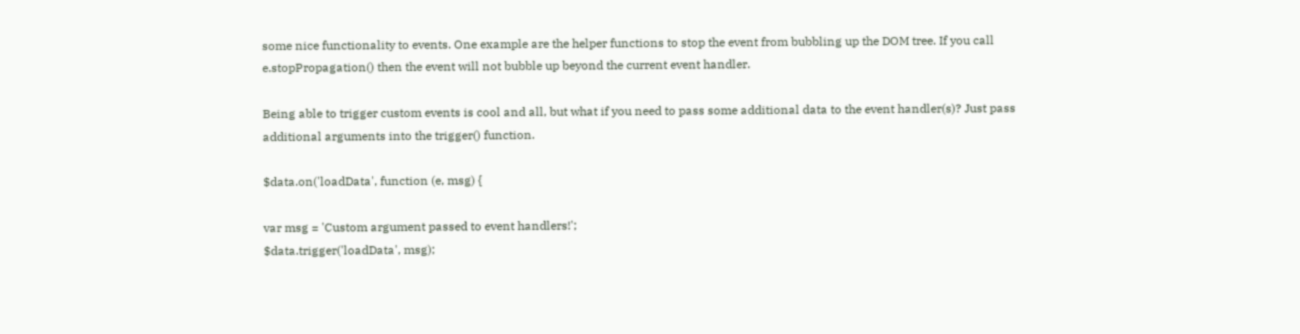some nice functionality to events. One example are the helper functions to stop the event from bubbling up the DOM tree. If you call e.stopPropagation() then the event will not bubble up beyond the current event handler.

Being able to trigger custom events is cool and all, but what if you need to pass some additional data to the event handler(s)? Just pass additional arguments into the trigger() function.

$data.on('loadData', function (e, msg) {

var msg = 'Custom argument passed to event handlers!';
$data.trigger('loadData', msg);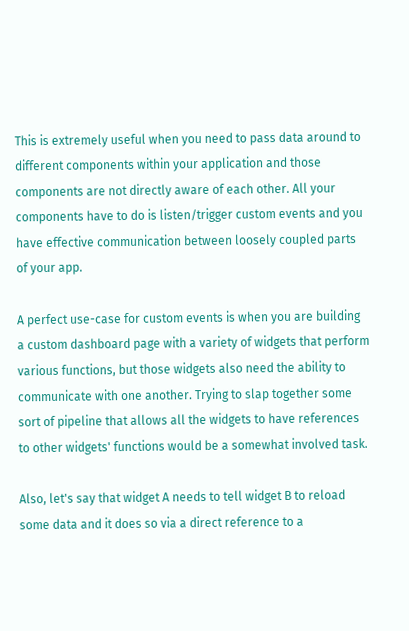This is extremely useful when you need to pass data around to different components within your application and those components are not directly aware of each other. All your components have to do is listen/trigger custom events and you have effective communication between loosely coupled parts of your app.

A perfect use-case for custom events is when you are building a custom dashboard page with a variety of widgets that perform various functions, but those widgets also need the ability to communicate with one another. Trying to slap together some sort of pipeline that allows all the widgets to have references to other widgets' functions would be a somewhat involved task.

Also, let's say that widget A needs to tell widget B to reload some data and it does so via a direct reference to a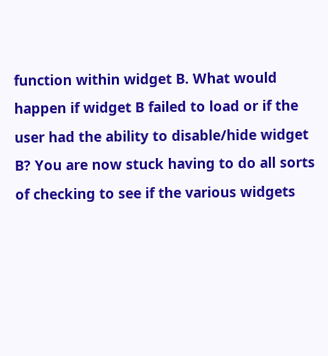function within widget B. What would happen if widget B failed to load or if the user had the ability to disable/hide widget B? You are now stuck having to do all sorts of checking to see if the various widgets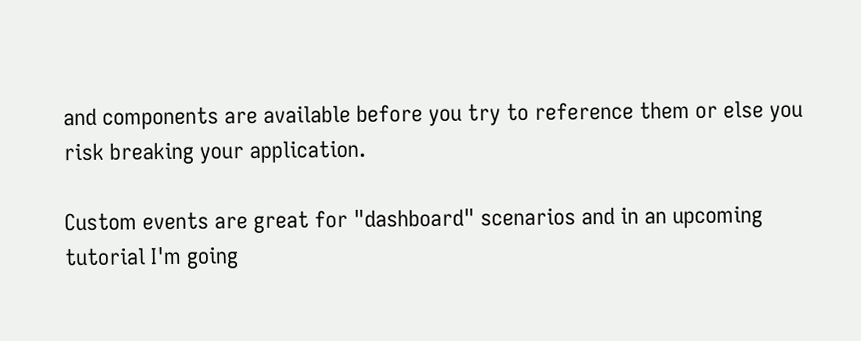and components are available before you try to reference them or else you risk breaking your application.

Custom events are great for "dashboard" scenarios and in an upcoming tutorial I'm going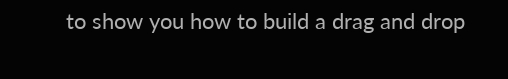to show you how to build a drag and drop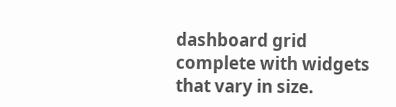dashboard grid complete with widgets that vary in size.